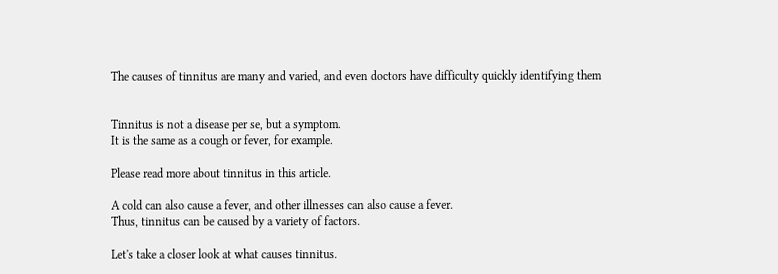The causes of tinnitus are many and varied, and even doctors have difficulty quickly identifying them


Tinnitus is not a disease per se, but a symptom.
It is the same as a cough or fever, for example.

Please read more about tinnitus in this article.

A cold can also cause a fever, and other illnesses can also cause a fever.
Thus, tinnitus can be caused by a variety of factors.

Let's take a closer look at what causes tinnitus.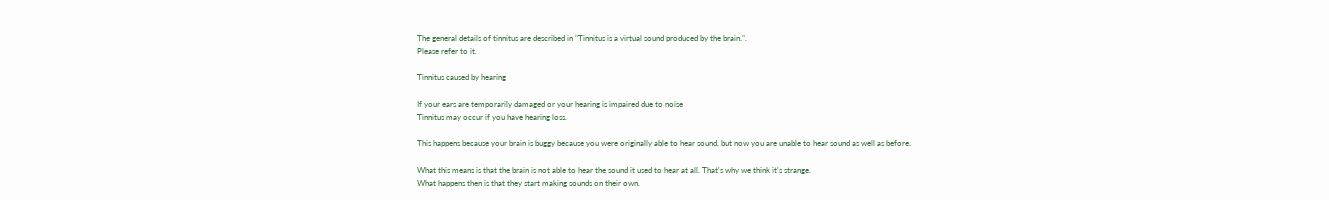The general details of tinnitus are described in "Tinnitus is a virtual sound produced by the brain.".
Please refer to it.

Tinnitus caused by hearing

If your ears are temporarily damaged or your hearing is impaired due to noise
Tinnitus may occur if you have hearing loss.

This happens because your brain is buggy because you were originally able to hear sound, but now you are unable to hear sound as well as before.

What this means is that the brain is not able to hear the sound it used to hear at all. That's why we think it's strange.
What happens then is that they start making sounds on their own.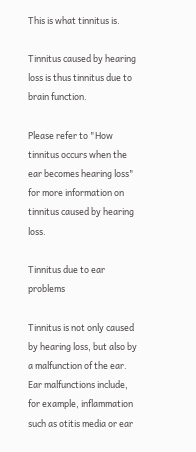This is what tinnitus is.

Tinnitus caused by hearing loss is thus tinnitus due to brain function.

Please refer to "How tinnitus occurs when the ear becomes hearing loss" for more information on tinnitus caused by hearing loss.

Tinnitus due to ear problems

Tinnitus is not only caused by hearing loss, but also by a malfunction of the ear.
Ear malfunctions include, for example, inflammation such as otitis media or ear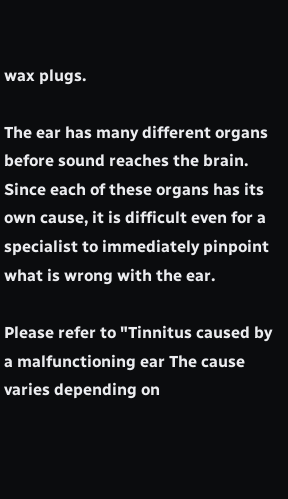wax plugs.

The ear has many different organs before sound reaches the brain.
Since each of these organs has its own cause, it is difficult even for a specialist to immediately pinpoint what is wrong with the ear.

Please refer to "Tinnitus caused by a malfunctioning ear The cause varies depending on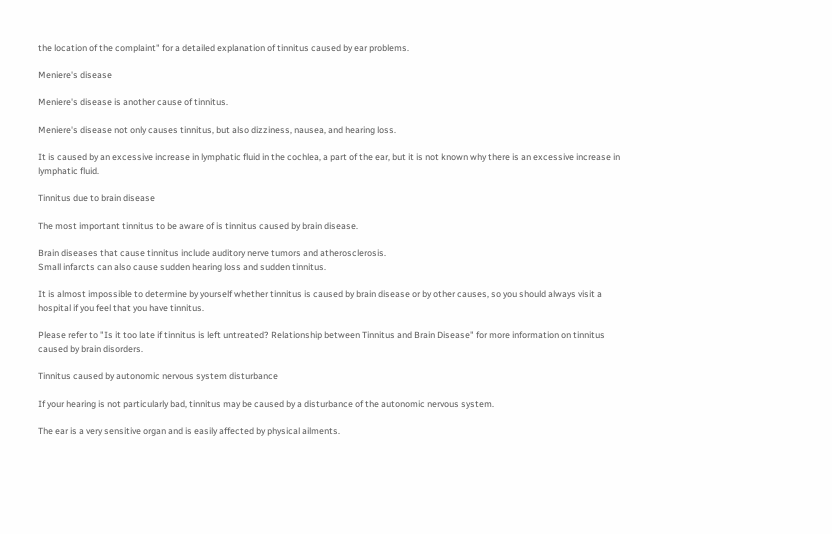the location of the complaint" for a detailed explanation of tinnitus caused by ear problems.

Meniere's disease

Meniere's disease is another cause of tinnitus.

Meniere's disease not only causes tinnitus, but also dizziness, nausea, and hearing loss.

It is caused by an excessive increase in lymphatic fluid in the cochlea, a part of the ear, but it is not known why there is an excessive increase in lymphatic fluid.

Tinnitus due to brain disease

The most important tinnitus to be aware of is tinnitus caused by brain disease.

Brain diseases that cause tinnitus include auditory nerve tumors and atherosclerosis.
Small infarcts can also cause sudden hearing loss and sudden tinnitus.

It is almost impossible to determine by yourself whether tinnitus is caused by brain disease or by other causes, so you should always visit a hospital if you feel that you have tinnitus.

Please refer to "Is it too late if tinnitus is left untreated? Relationship between Tinnitus and Brain Disease" for more information on tinnitus caused by brain disorders.

Tinnitus caused by autonomic nervous system disturbance

If your hearing is not particularly bad, tinnitus may be caused by a disturbance of the autonomic nervous system.

The ear is a very sensitive organ and is easily affected by physical ailments.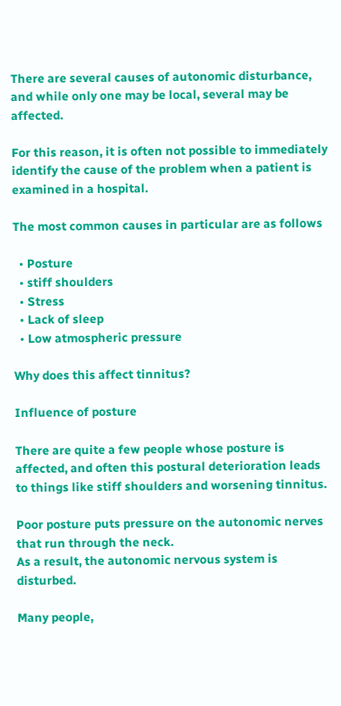There are several causes of autonomic disturbance, and while only one may be local, several may be affected.

For this reason, it is often not possible to immediately identify the cause of the problem when a patient is examined in a hospital.

The most common causes in particular are as follows

  • Posture
  • stiff shoulders
  • Stress
  • Lack of sleep
  • Low atmospheric pressure

Why does this affect tinnitus?

Influence of posture

There are quite a few people whose posture is affected, and often this postural deterioration leads to things like stiff shoulders and worsening tinnitus.

Poor posture puts pressure on the autonomic nerves that run through the neck.
As a result, the autonomic nervous system is disturbed.

Many people,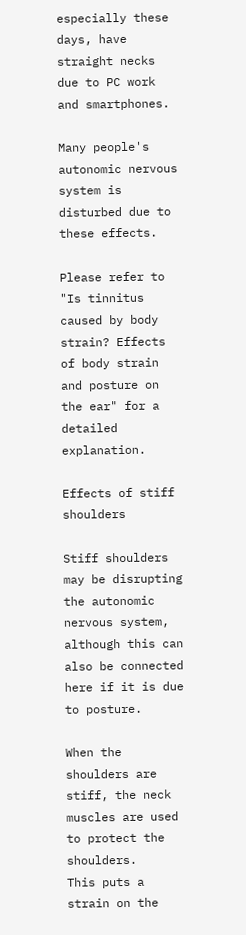especially these days, have straight necks due to PC work and smartphones.

Many people's autonomic nervous system is disturbed due to these effects.

Please refer to "Is tinnitus caused by body strain? Effects of body strain and posture on the ear" for a detailed explanation.

Effects of stiff shoulders

Stiff shoulders may be disrupting the autonomic nervous system, although this can also be connected here if it is due to posture.

When the shoulders are stiff, the neck muscles are used to protect the shoulders.
This puts a strain on the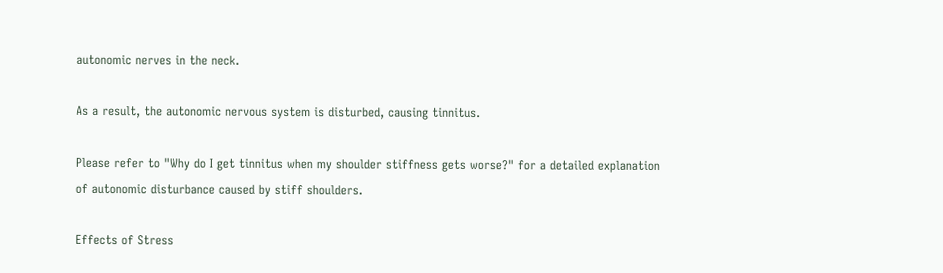autonomic nerves in the neck.

As a result, the autonomic nervous system is disturbed, causing tinnitus.

Please refer to "Why do I get tinnitus when my shoulder stiffness gets worse?" for a detailed explanation of autonomic disturbance caused by stiff shoulders.

Effects of Stress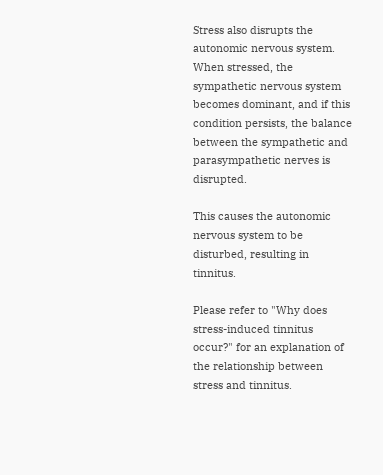Stress also disrupts the autonomic nervous system.
When stressed, the sympathetic nervous system becomes dominant, and if this condition persists, the balance between the sympathetic and parasympathetic nerves is disrupted.

This causes the autonomic nervous system to be disturbed, resulting in tinnitus.

Please refer to "Why does stress-induced tinnitus occur?" for an explanation of the relationship between stress and tinnitus.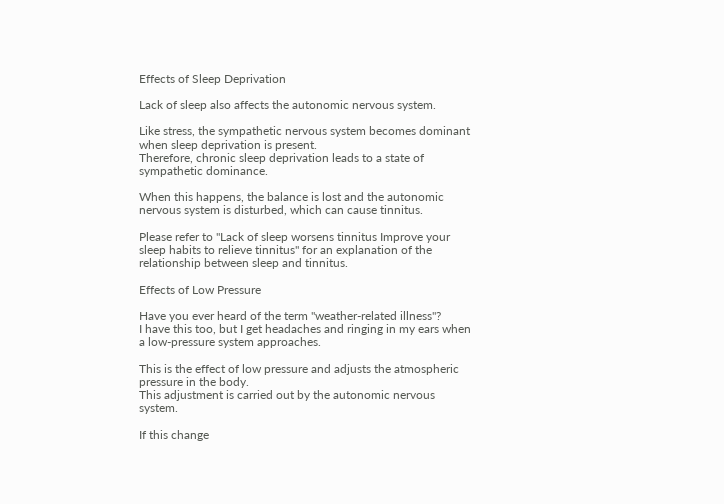Effects of Sleep Deprivation

Lack of sleep also affects the autonomic nervous system.

Like stress, the sympathetic nervous system becomes dominant when sleep deprivation is present.
Therefore, chronic sleep deprivation leads to a state of sympathetic dominance.

When this happens, the balance is lost and the autonomic nervous system is disturbed, which can cause tinnitus.

Please refer to "Lack of sleep worsens tinnitus Improve your sleep habits to relieve tinnitus" for an explanation of the relationship between sleep and tinnitus.

Effects of Low Pressure

Have you ever heard of the term "weather-related illness"?
I have this too, but I get headaches and ringing in my ears when a low-pressure system approaches.

This is the effect of low pressure and adjusts the atmospheric pressure in the body.
This adjustment is carried out by the autonomic nervous system.

If this change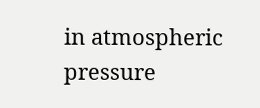in atmospheric pressure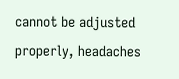cannot be adjusted properly, headaches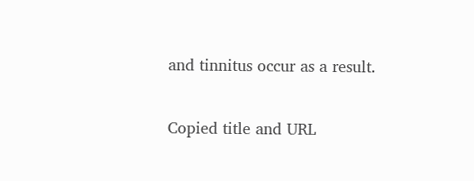and tinnitus occur as a result.


Copied title and URL